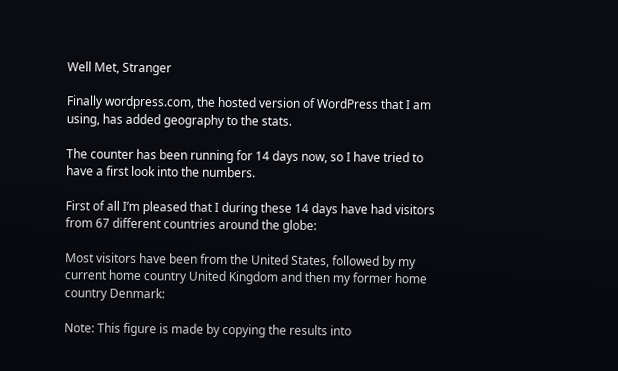Well Met, Stranger

Finally wordpress.com, the hosted version of WordPress that I am using, has added geography to the stats.

The counter has been running for 14 days now, so I have tried to have a first look into the numbers.

First of all I’m pleased that I during these 14 days have had visitors from 67 different countries around the globe:

Most visitors have been from the United States, followed by my current home country United Kingdom and then my former home country Denmark:

Note: This figure is made by copying the results into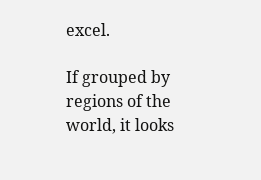excel.

If grouped by regions of the world, it looks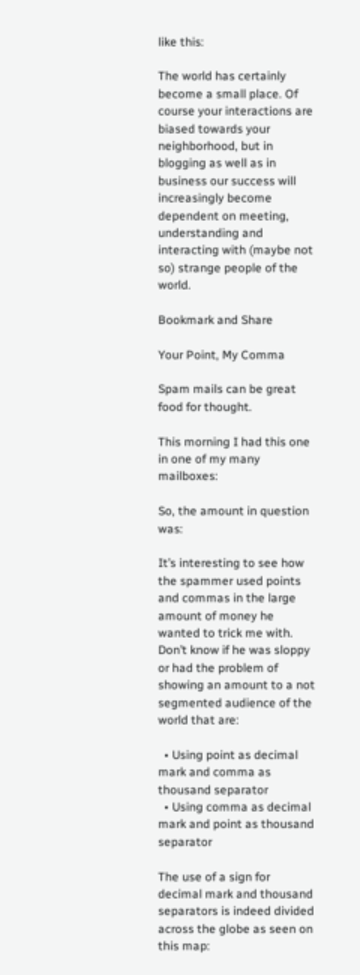like this:

The world has certainly become a small place. Of course your interactions are biased towards your neighborhood, but in blogging as well as in business our success will increasingly become dependent on meeting, understanding and interacting with (maybe not so) strange people of the world.

Bookmark and Share

Your Point, My Comma

Spam mails can be great food for thought.

This morning I had this one in one of my many mailboxes:

So, the amount in question was:

It’s interesting to see how the spammer used points and commas in the large amount of money he wanted to trick me with. Don’t know if he was sloppy or had the problem of showing an amount to a not segmented audience of the world that are:

  • Using point as decimal mark and comma as thousand separator
  • Using comma as decimal mark and point as thousand separator

The use of a sign for decimal mark and thousand separators is indeed divided across the globe as seen on this map: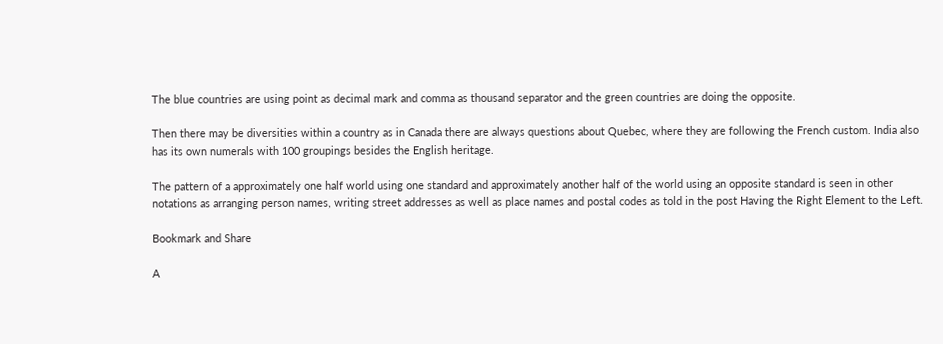The blue countries are using point as decimal mark and comma as thousand separator and the green countries are doing the opposite.

Then there may be diversities within a country as in Canada there are always questions about Quebec, where they are following the French custom. India also has its own numerals with 100 groupings besides the English heritage.

The pattern of a approximately one half world using one standard and approximately another half of the world using an opposite standard is seen in other notations as arranging person names, writing street addresses as well as place names and postal codes as told in the post Having the Right Element to the Left.

Bookmark and Share

A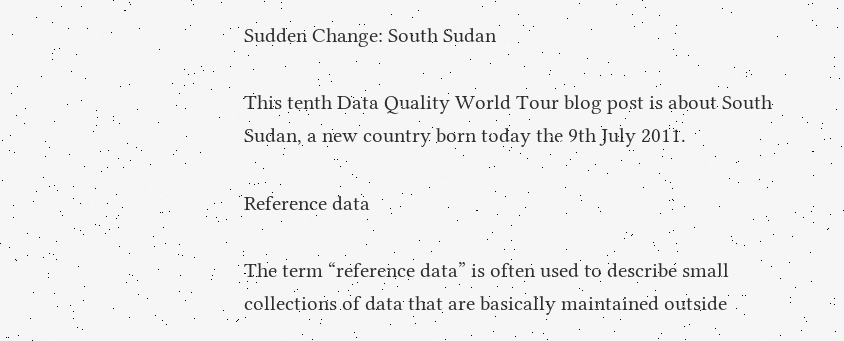Sudden Change: South Sudan

This tenth Data Quality World Tour blog post is about South Sudan, a new country born today the 9th July 2011.

Reference data

The term “reference data” is often used to describe small collections of data that are basically maintained outside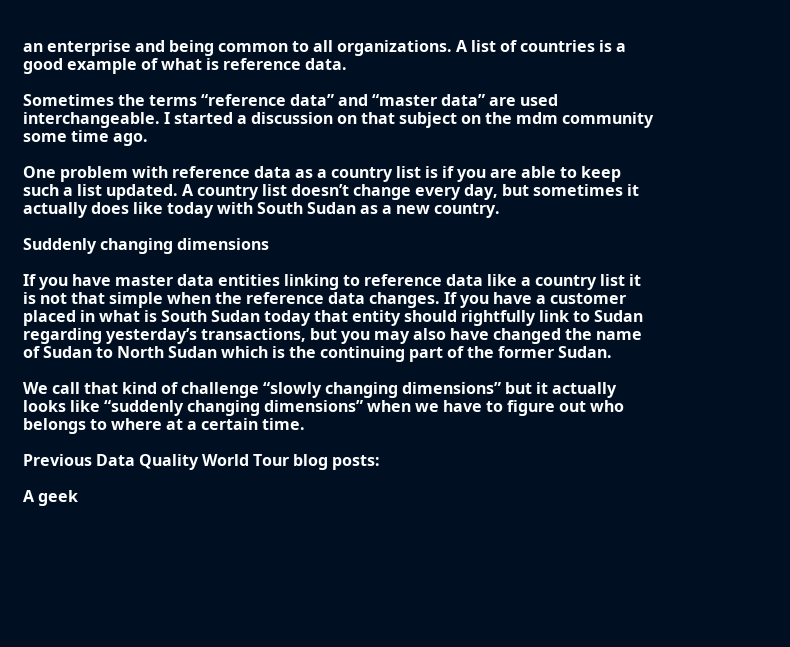an enterprise and being common to all organizations. A list of countries is a good example of what is reference data.

Sometimes the terms “reference data” and “master data” are used interchangeable. I started a discussion on that subject on the mdm community some time ago.

One problem with reference data as a country list is if you are able to keep such a list updated. A country list doesn’t change every day, but sometimes it actually does like today with South Sudan as a new country.

Suddenly changing dimensions

If you have master data entities linking to reference data like a country list it is not that simple when the reference data changes. If you have a customer placed in what is South Sudan today that entity should rightfully link to Sudan regarding yesterday’s transactions, but you may also have changed the name of Sudan to North Sudan which is the continuing part of the former Sudan.

We call that kind of challenge “slowly changing dimensions” but it actually looks like “suddenly changing dimensions” when we have to figure out who belongs to where at a certain time.

Previous Data Quality World Tour blog posts:

A geek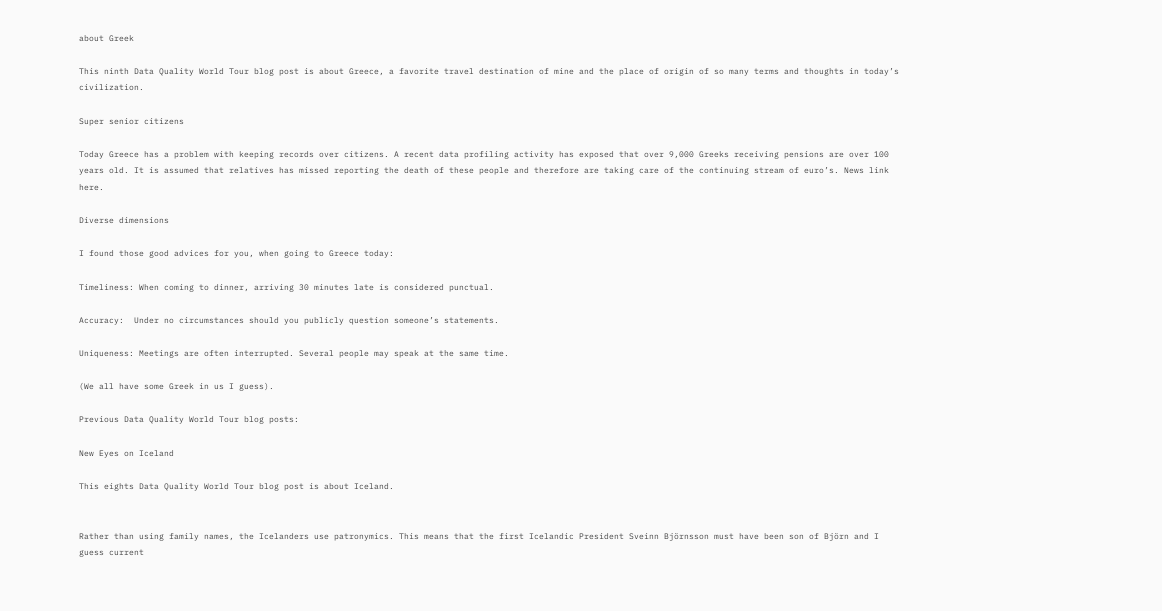about Greek

This ninth Data Quality World Tour blog post is about Greece, a favorite travel destination of mine and the place of origin of so many terms and thoughts in today’s civilization.

Super senior citizens

Today Greece has a problem with keeping records over citizens. A recent data profiling activity has exposed that over 9,000 Greeks receiving pensions are over 100 years old. It is assumed that relatives has missed reporting the death of these people and therefore are taking care of the continuing stream of euro’s. News link here.

Diverse dimensions

I found those good advices for you, when going to Greece today:

Timeliness: When coming to dinner, arriving 30 minutes late is considered punctual.

Accuracy:  Under no circumstances should you publicly question someone’s statements.

Uniqueness: Meetings are often interrupted. Several people may speak at the same time.

(We all have some Greek in us I guess).

Previous Data Quality World Tour blog posts:

New Eyes on Iceland

This eights Data Quality World Tour blog post is about Iceland.


Rather than using family names, the Icelanders use patronymics. This means that the first Icelandic President Sveinn Björnsson must have been son of Björn and I guess current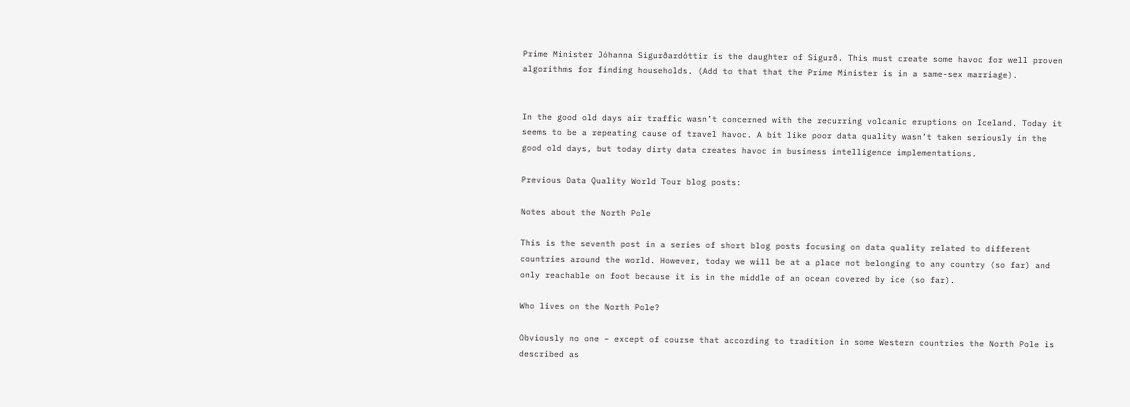Prime Minister Jóhanna Sigurðardóttir is the daughter of Sigurð. This must create some havoc for well proven algorithms for finding households. (Add to that that the Prime Minister is in a same-sex marriage).


In the good old days air traffic wasn’t concerned with the recurring volcanic eruptions on Iceland. Today it seems to be a repeating cause of travel havoc. A bit like poor data quality wasn’t taken seriously in the good old days, but today dirty data creates havoc in business intelligence implementations.

Previous Data Quality World Tour blog posts:

Notes about the North Pole

This is the seventh post in a series of short blog posts focusing on data quality related to different countries around the world. However, today we will be at a place not belonging to any country (so far) and only reachable on foot because it is in the middle of an ocean covered by ice (so far).

Who lives on the North Pole?

Obviously no one – except of course that according to tradition in some Western countries the North Pole is described as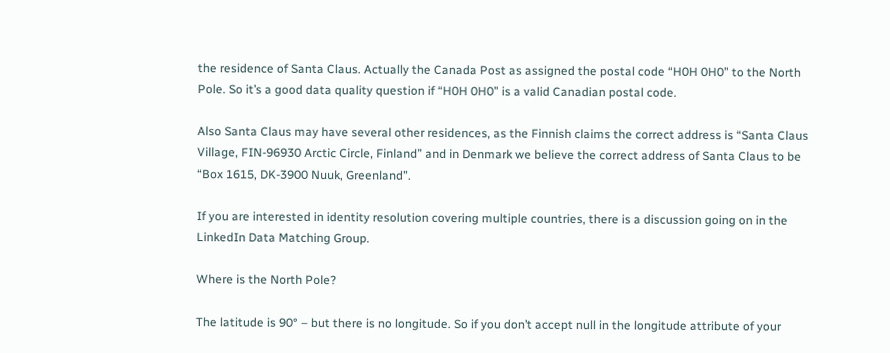the residence of Santa Claus. Actually the Canada Post as assigned the postal code “H0H 0H0” to the North Pole. So it’s a good data quality question if “H0H 0H0” is a valid Canadian postal code.

Also Santa Claus may have several other residences, as the Finnish claims the correct address is “Santa Claus Village, FIN-96930 Arctic Circle, Finland” and in Denmark we believe the correct address of Santa Claus to be “Box 1615, DK-3900 Nuuk, Greenland”.

If you are interested in identity resolution covering multiple countries, there is a discussion going on in the LinkedIn Data Matching Group.

Where is the North Pole?

The latitude is 90° – but there is no longitude. So if you don’t accept null in the longitude attribute of your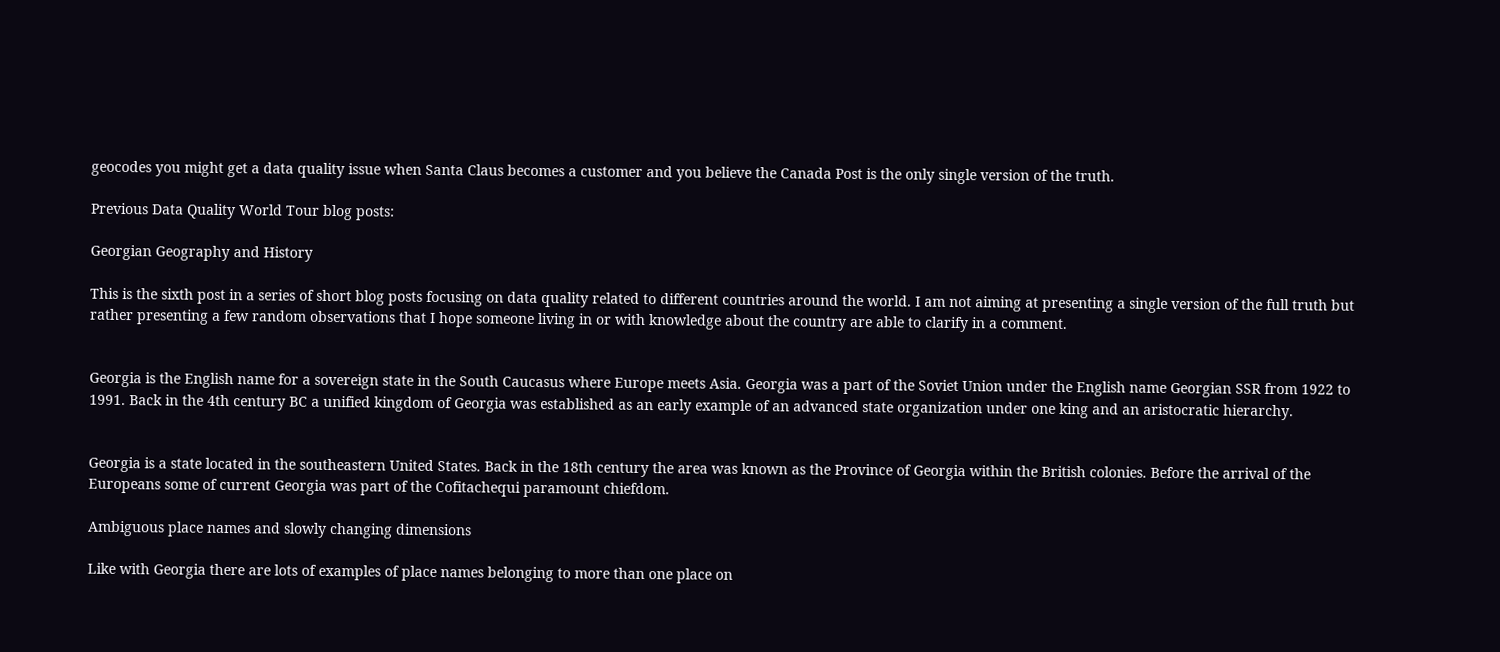geocodes you might get a data quality issue when Santa Claus becomes a customer and you believe the Canada Post is the only single version of the truth.

Previous Data Quality World Tour blog posts:

Georgian Geography and History

This is the sixth post in a series of short blog posts focusing on data quality related to different countries around the world. I am not aiming at presenting a single version of the full truth but rather presenting a few random observations that I hope someone living in or with knowledge about the country are able to clarify in a comment.


Georgia is the English name for a sovereign state in the South Caucasus where Europe meets Asia. Georgia was a part of the Soviet Union under the English name Georgian SSR from 1922 to 1991. Back in the 4th century BC a unified kingdom of Georgia was established as an early example of an advanced state organization under one king and an aristocratic hierarchy.


Georgia is a state located in the southeastern United States. Back in the 18th century the area was known as the Province of Georgia within the British colonies. Before the arrival of the Europeans some of current Georgia was part of the Cofitachequi paramount chiefdom.

Ambiguous place names and slowly changing dimensions

Like with Georgia there are lots of examples of place names belonging to more than one place on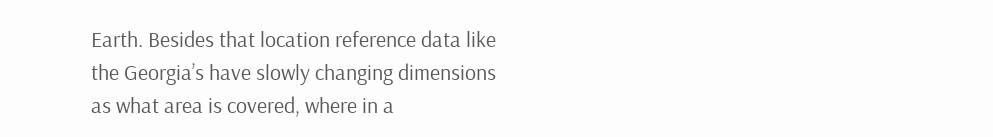Earth. Besides that location reference data like the Georgia’s have slowly changing dimensions as what area is covered, where in a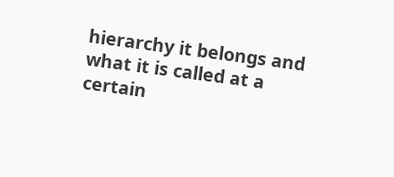hierarchy it belongs and what it is called at a certain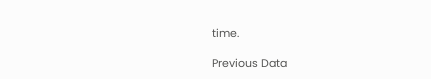time.

Previous Data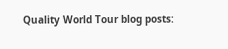Quality World Tour blog posts: